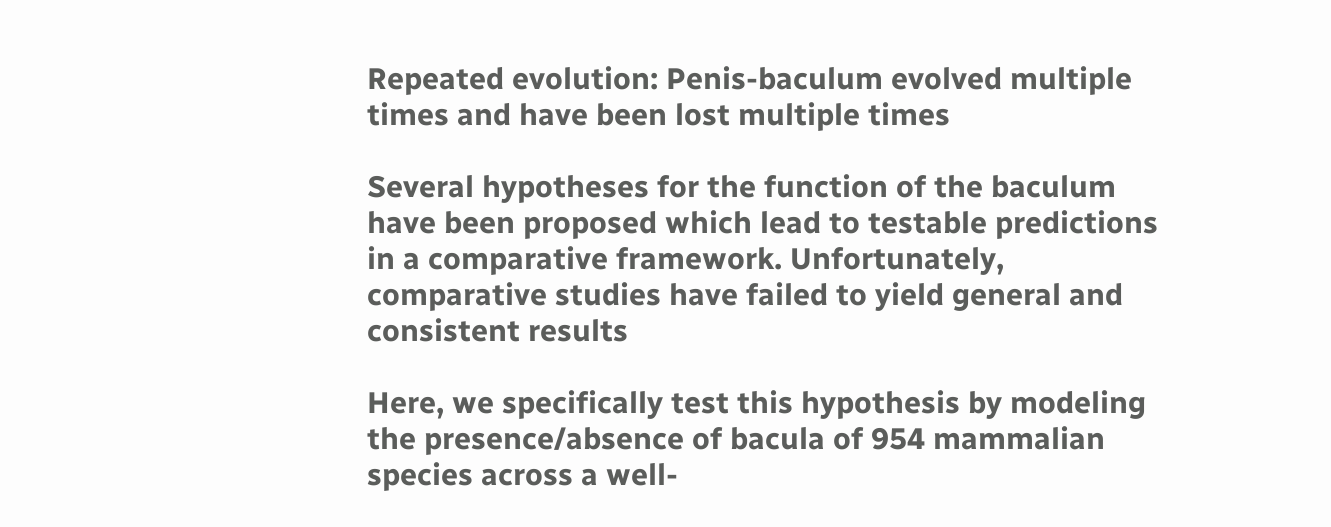Repeated evolution: Penis-baculum evolved multiple times and have been lost multiple times

Several hypotheses for the function of the baculum have been proposed which lead to testable predictions in a comparative framework. Unfortunately, comparative studies have failed to yield general and consistent results

Here, we specifically test this hypothesis by modeling the presence/absence of bacula of 954 mammalian species across a well-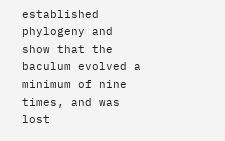established phylogeny and show that the baculum evolved a minimum of nine times, and was lost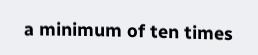a minimum of ten times